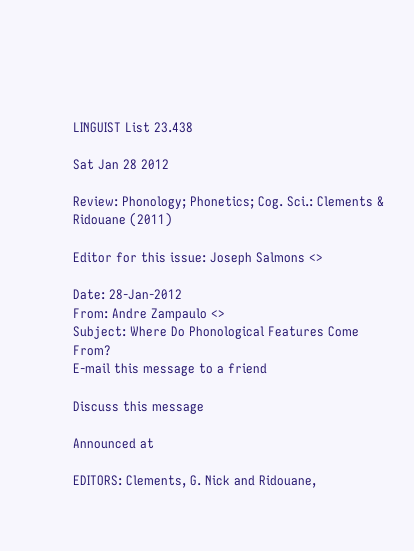LINGUIST List 23.438

Sat Jan 28 2012

Review: Phonology; Phonetics; Cog. Sci.: Clements & Ridouane (2011)

Editor for this issue: Joseph Salmons <>

Date: 28-Jan-2012
From: Andre Zampaulo <>
Subject: Where Do Phonological Features Come From?
E-mail this message to a friend

Discuss this message

Announced at

EDITORS: Clements, G. Nick and Ridouane,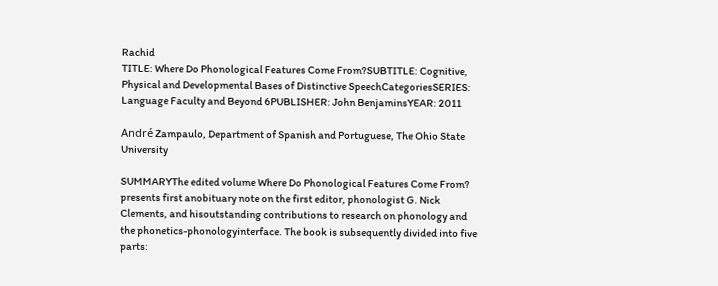Rachid
TITLE: Where Do Phonological Features Come From?SUBTITLE: Cognitive, Physical and Developmental Bases of Distinctive SpeechCategoriesSERIES: Language Faculty and Beyond 6PUBLISHER: John BenjaminsYEAR: 2011

André Zampaulo, Department of Spanish and Portuguese, The Ohio State University

SUMMARYThe edited volume Where Do Phonological Features Come From? presents first anobituary note on the first editor, phonologist G. Nick Clements, and hisoutstanding contributions to research on phonology and the phonetics-phonologyinterface. The book is subsequently divided into five parts: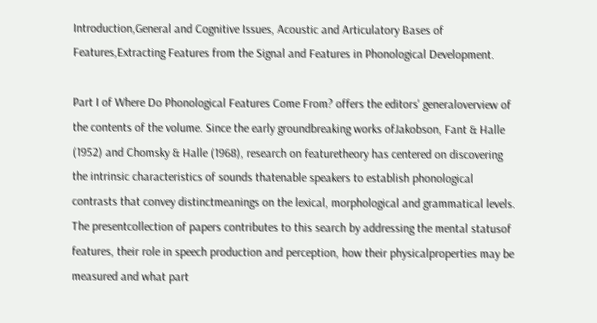Introduction,General and Cognitive Issues, Acoustic and Articulatory Bases of Features,Extracting Features from the Signal and Features in Phonological Development.

Part I of Where Do Phonological Features Come From? offers the editors' generaloverview of the contents of the volume. Since the early groundbreaking works ofJakobson, Fant & Halle (1952) and Chomsky & Halle (1968), research on featuretheory has centered on discovering the intrinsic characteristics of sounds thatenable speakers to establish phonological contrasts that convey distinctmeanings on the lexical, morphological and grammatical levels. The presentcollection of papers contributes to this search by addressing the mental statusof features, their role in speech production and perception, how their physicalproperties may be measured and what part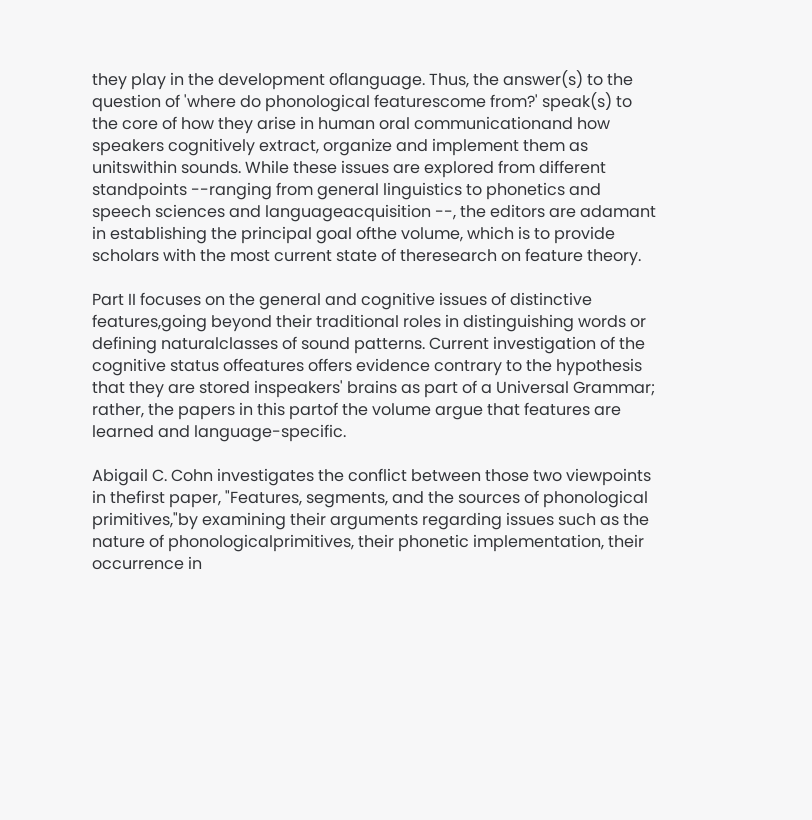they play in the development oflanguage. Thus, the answer(s) to the question of 'where do phonological featurescome from?' speak(s) to the core of how they arise in human oral communicationand how speakers cognitively extract, organize and implement them as unitswithin sounds. While these issues are explored from different standpoints --ranging from general linguistics to phonetics and speech sciences and languageacquisition --, the editors are adamant in establishing the principal goal ofthe volume, which is to provide scholars with the most current state of theresearch on feature theory.

Part II focuses on the general and cognitive issues of distinctive features,going beyond their traditional roles in distinguishing words or defining naturalclasses of sound patterns. Current investigation of the cognitive status offeatures offers evidence contrary to the hypothesis that they are stored inspeakers' brains as part of a Universal Grammar; rather, the papers in this partof the volume argue that features are learned and language-specific.

Abigail C. Cohn investigates the conflict between those two viewpoints in thefirst paper, "Features, segments, and the sources of phonological primitives,"by examining their arguments regarding issues such as the nature of phonologicalprimitives, their phonetic implementation, their occurrence in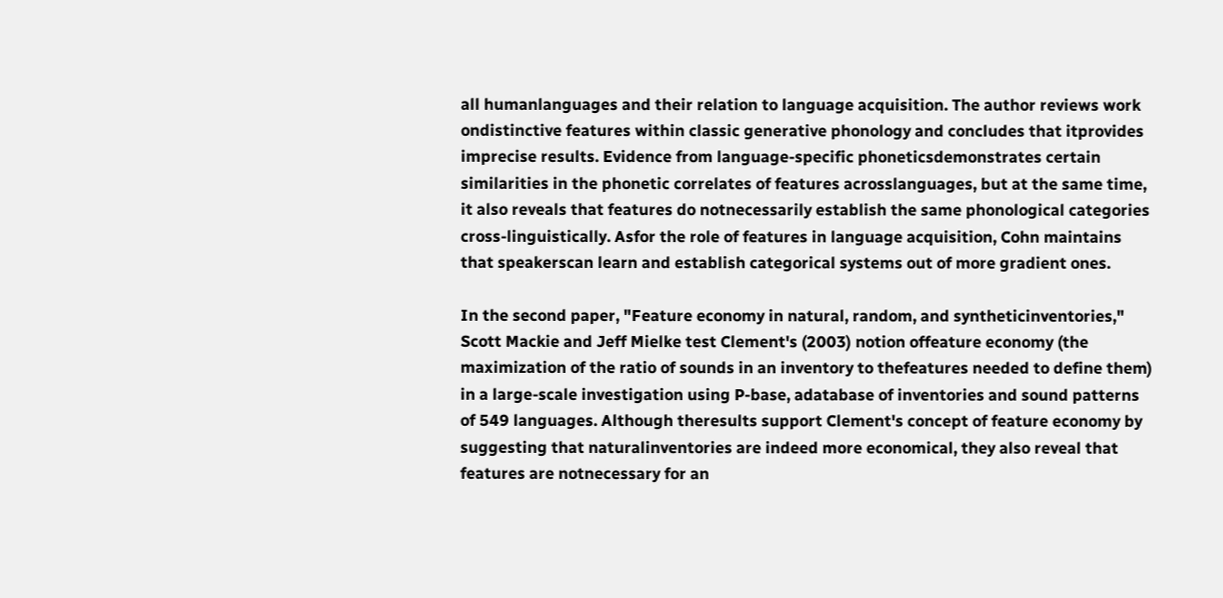all humanlanguages and their relation to language acquisition. The author reviews work ondistinctive features within classic generative phonology and concludes that itprovides imprecise results. Evidence from language-specific phoneticsdemonstrates certain similarities in the phonetic correlates of features acrosslanguages, but at the same time, it also reveals that features do notnecessarily establish the same phonological categories cross-linguistically. Asfor the role of features in language acquisition, Cohn maintains that speakerscan learn and establish categorical systems out of more gradient ones.

In the second paper, "Feature economy in natural, random, and syntheticinventories," Scott Mackie and Jeff Mielke test Clement's (2003) notion offeature economy (the maximization of the ratio of sounds in an inventory to thefeatures needed to define them) in a large-scale investigation using P-base, adatabase of inventories and sound patterns of 549 languages. Although theresults support Clement's concept of feature economy by suggesting that naturalinventories are indeed more economical, they also reveal that features are notnecessary for an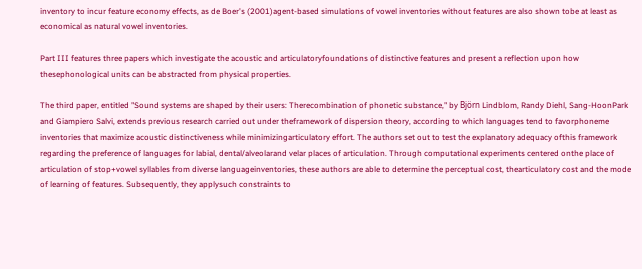inventory to incur feature economy effects, as de Boer's (2001)agent-based simulations of vowel inventories without features are also shown tobe at least as economical as natural vowel inventories.

Part III features three papers which investigate the acoustic and articulatoryfoundations of distinctive features and present a reflection upon how thesephonological units can be abstracted from physical properties.

The third paper, entitled "Sound systems are shaped by their users: Therecombination of phonetic substance," by Björn Lindblom, Randy Diehl, Sang-HoonPark and Giampiero Salvi, extends previous research carried out under theframework of dispersion theory, according to which languages tend to favorphoneme inventories that maximize acoustic distinctiveness while minimizingarticulatory effort. The authors set out to test the explanatory adequacy ofthis framework regarding the preference of languages for labial, dental/alveolarand velar places of articulation. Through computational experiments centered onthe place of articulation of stop+vowel syllables from diverse languageinventories, these authors are able to determine the perceptual cost, thearticulatory cost and the mode of learning of features. Subsequently, they applysuch constraints to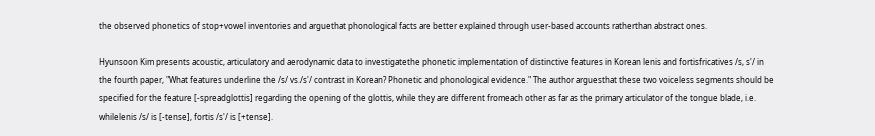the observed phonetics of stop+vowel inventories and arguethat phonological facts are better explained through user-based accounts ratherthan abstract ones.

Hyunsoon Kim presents acoustic, articulatory and aerodynamic data to investigatethe phonetic implementation of distinctive features in Korean lenis and fortisfricatives /s, s'/ in the fourth paper, "What features underline the /s/ vs./s'/ contrast in Korean? Phonetic and phonological evidence." The author arguesthat these two voiceless segments should be specified for the feature [-spreadglottis] regarding the opening of the glottis, while they are different fromeach other as far as the primary articulator of the tongue blade, i.e. whilelenis /s/ is [-tense], fortis /s'/ is [+tense].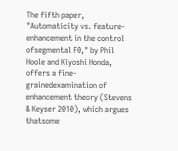The fifth paper, "Automaticity vs. feature-enhancement in the control ofsegmental F0," by Phil Hoole and Kiyoshi Honda, offers a fine-grainedexamination of enhancement theory (Stevens & Keyser 2010), which argues thatsome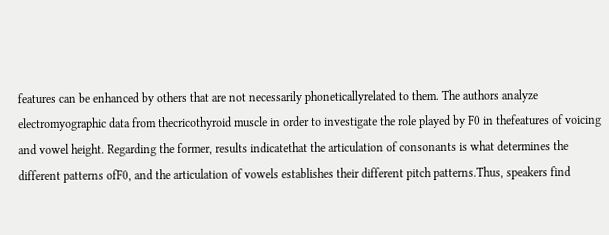features can be enhanced by others that are not necessarily phoneticallyrelated to them. The authors analyze electromyographic data from thecricothyroid muscle in order to investigate the role played by F0 in thefeatures of voicing and vowel height. Regarding the former, results indicatethat the articulation of consonants is what determines the different patterns ofF0, and the articulation of vowels establishes their different pitch patterns.Thus, speakers find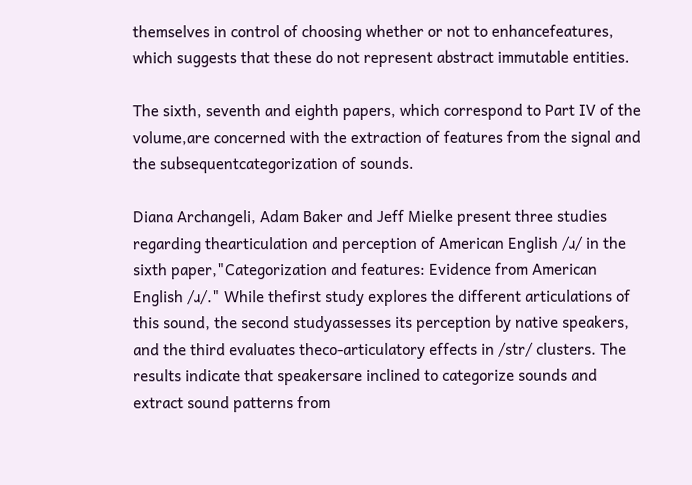themselves in control of choosing whether or not to enhancefeatures, which suggests that these do not represent abstract immutable entities.

The sixth, seventh and eighth papers, which correspond to Part IV of the volume,are concerned with the extraction of features from the signal and the subsequentcategorization of sounds.

Diana Archangeli, Adam Baker and Jeff Mielke present three studies regarding thearticulation and perception of American English /ɹ/ in the sixth paper,"Categorization and features: Evidence from American English /ɹ/." While thefirst study explores the different articulations of this sound, the second studyassesses its perception by native speakers, and the third evaluates theco-articulatory effects in /str/ clusters. The results indicate that speakersare inclined to categorize sounds and extract sound patterns from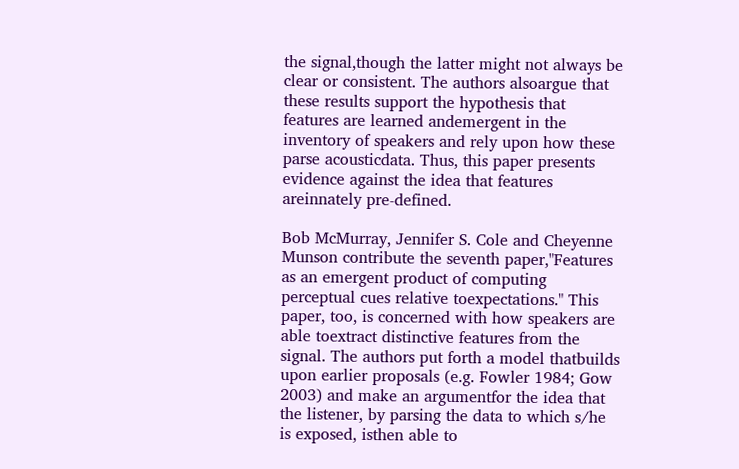the signal,though the latter might not always be clear or consistent. The authors alsoargue that these results support the hypothesis that features are learned andemergent in the inventory of speakers and rely upon how these parse acousticdata. Thus, this paper presents evidence against the idea that features areinnately pre-defined.

Bob McMurray, Jennifer S. Cole and Cheyenne Munson contribute the seventh paper,"Features as an emergent product of computing perceptual cues relative toexpectations." This paper, too, is concerned with how speakers are able toextract distinctive features from the signal. The authors put forth a model thatbuilds upon earlier proposals (e.g. Fowler 1984; Gow 2003) and make an argumentfor the idea that the listener, by parsing the data to which s/he is exposed, isthen able to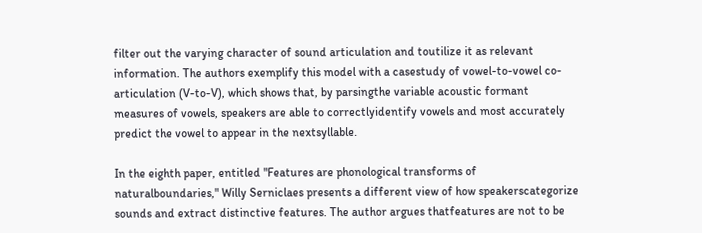filter out the varying character of sound articulation and toutilize it as relevant information. The authors exemplify this model with a casestudy of vowel-to-vowel co-articulation (V-to-V), which shows that, by parsingthe variable acoustic formant measures of vowels, speakers are able to correctlyidentify vowels and most accurately predict the vowel to appear in the nextsyllable.

In the eighth paper, entitled "Features are phonological transforms of naturalboundaries," Willy Serniclaes presents a different view of how speakerscategorize sounds and extract distinctive features. The author argues thatfeatures are not to be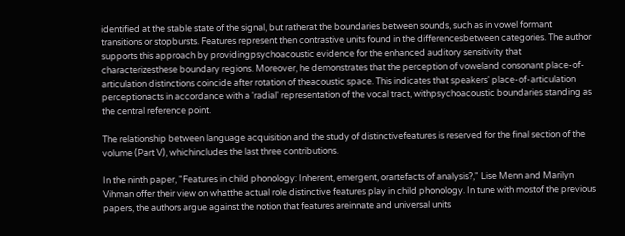identified at the stable state of the signal, but ratherat the boundaries between sounds, such as in vowel formant transitions or stopbursts. Features represent then contrastive units found in the differencesbetween categories. The author supports this approach by providingpsychoacoustic evidence for the enhanced auditory sensitivity that characterizesthese boundary regions. Moreover, he demonstrates that the perception of voweland consonant place-of-articulation distinctions coincide after rotation of theacoustic space. This indicates that speakers' place-of-articulation perceptionacts in accordance with a 'radial' representation of the vocal tract, withpsychoacoustic boundaries standing as the central reference point.

The relationship between language acquisition and the study of distinctivefeatures is reserved for the final section of the volume (Part V), whichincludes the last three contributions.

In the ninth paper, "Features in child phonology: Inherent, emergent, orartefacts of analysis?," Lise Menn and Marilyn Vihman offer their view on whatthe actual role distinctive features play in child phonology. In tune with mostof the previous papers, the authors argue against the notion that features areinnate and universal units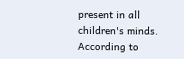present in all children's minds. According to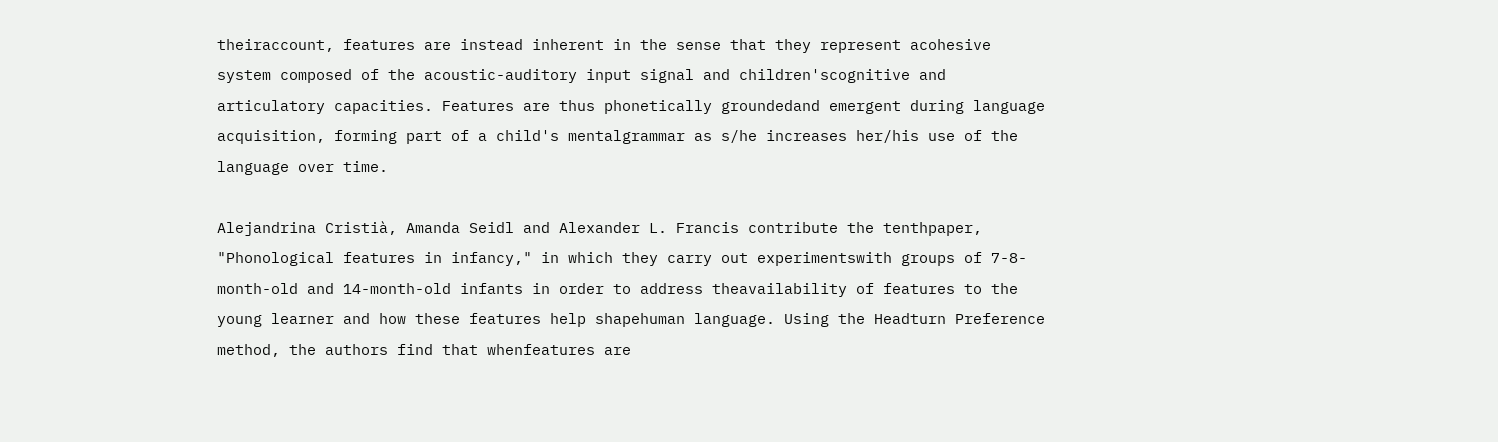theiraccount, features are instead inherent in the sense that they represent acohesive system composed of the acoustic-auditory input signal and children'scognitive and articulatory capacities. Features are thus phonetically groundedand emergent during language acquisition, forming part of a child's mentalgrammar as s/he increases her/his use of the language over time.

Alejandrina Cristià, Amanda Seidl and Alexander L. Francis contribute the tenthpaper, "Phonological features in infancy," in which they carry out experimentswith groups of 7-8-month-old and 14-month-old infants in order to address theavailability of features to the young learner and how these features help shapehuman language. Using the Headturn Preference method, the authors find that whenfeatures are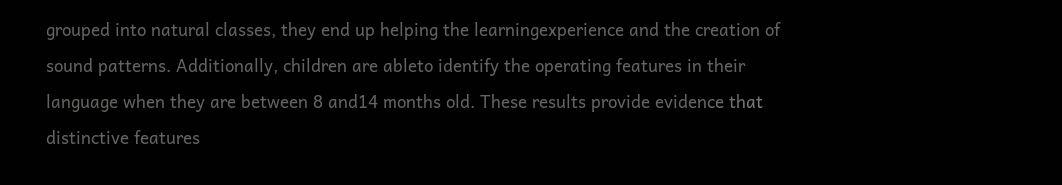grouped into natural classes, they end up helping the learningexperience and the creation of sound patterns. Additionally, children are ableto identify the operating features in their language when they are between 8 and14 months old. These results provide evidence that distinctive features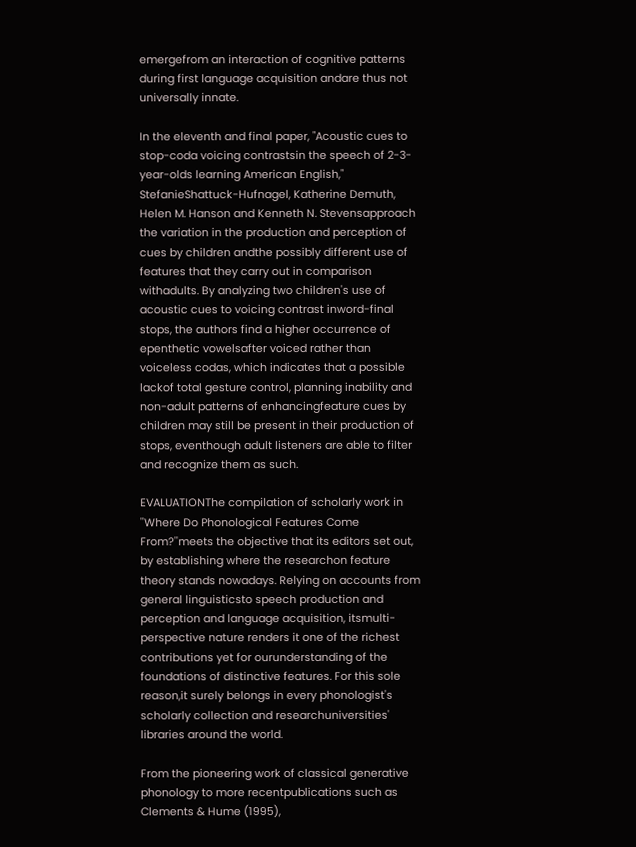emergefrom an interaction of cognitive patterns during first language acquisition andare thus not universally innate.

In the eleventh and final paper, "Acoustic cues to stop-coda voicing contrastsin the speech of 2-3-year-olds learning American English," StefanieShattuck-Hufnagel, Katherine Demuth, Helen M. Hanson and Kenneth N. Stevensapproach the variation in the production and perception of cues by children andthe possibly different use of features that they carry out in comparison withadults. By analyzing two children's use of acoustic cues to voicing contrast inword-final stops, the authors find a higher occurrence of epenthetic vowelsafter voiced rather than voiceless codas, which indicates that a possible lackof total gesture control, planning inability and non-adult patterns of enhancingfeature cues by children may still be present in their production of stops, eventhough adult listeners are able to filter and recognize them as such.

EVALUATIONThe compilation of scholarly work in ''Where Do Phonological Features Come From?''meets the objective that its editors set out, by establishing where the researchon feature theory stands nowadays. Relying on accounts from general linguisticsto speech production and perception and language acquisition, itsmulti-perspective nature renders it one of the richest contributions yet for ourunderstanding of the foundations of distinctive features. For this sole reason,it surely belongs in every phonologist's scholarly collection and researchuniversities' libraries around the world.

From the pioneering work of classical generative phonology to more recentpublications such as Clements & Hume (1995),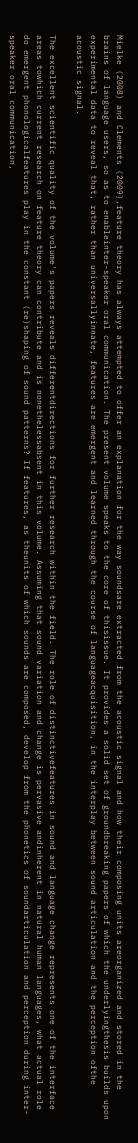Mielke (2008) and Clements (2009),feature theory has always attempted to offer an explanation for the way soundsare extracted from the acoustic signal and how their composing units areorganized and stored in the brains of language users, so as to enableinter-speaker oral communication. The present volume speaks to the core of thisissue. It provides a solid set of groundbreaking papers of which the underlyingthesis builds upon experimental data to reveal that, rather than universallyinnate, features are emergent and learned through the course of languageacquisition, in the interplay between sound articulation and the perception ofthe acoustic signal.

The excellent scientific quality of the volume's papers reveals differentdirections for further research within the field. The role of distinctivefeatures in sound and language change represents one of the interface areas towhich current research on feature theory can contribute and is nonethelessabsent in this volume. Assuming that sound variation and change is pervasive andinherent in natural human languages, what actual role do emergent phonologicalfeatures play in the constant (re)shaping of sound patterns? If features, as theunits of which sounds are composed, develop from the phonetics of soundarticulation and perception during inter-speaker oral communication,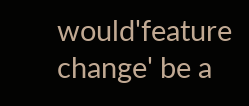would'feature change' be a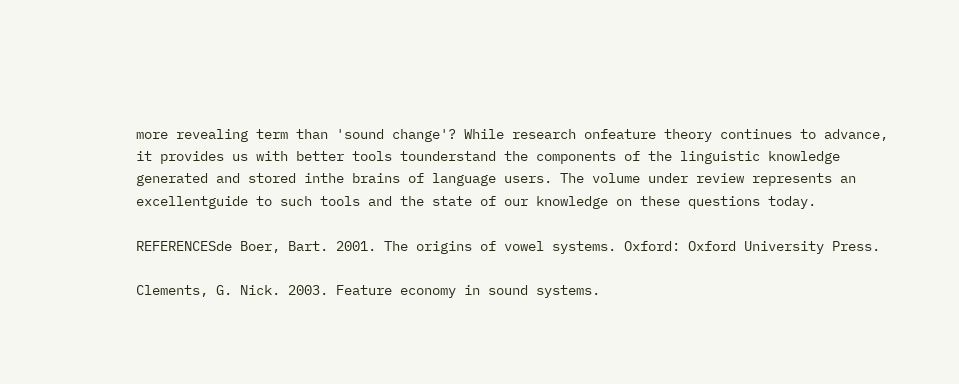more revealing term than 'sound change'? While research onfeature theory continues to advance, it provides us with better tools tounderstand the components of the linguistic knowledge generated and stored inthe brains of language users. The volume under review represents an excellentguide to such tools and the state of our knowledge on these questions today.

REFERENCESde Boer, Bart. 2001. The origins of vowel systems. Oxford: Oxford University Press.

Clements, G. Nick. 2003. Feature economy in sound systems.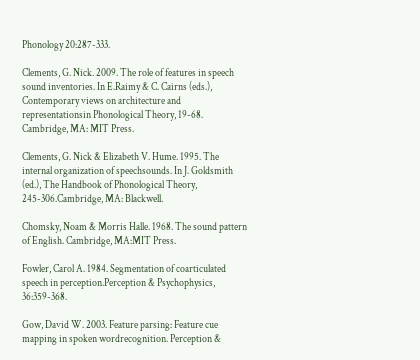Phonology 20:287-333.

Clements, G. Nick. 2009. The role of features in speech sound inventories. In E.Raimy & C. Cairns (eds.), Contemporary views on architecture and representationsin Phonological Theory, 19-68. Cambridge, MA: MIT Press.

Clements, G. Nick & Elizabeth V. Hume. 1995. The internal organization of speechsounds. In J. Goldsmith (ed.), The Handbook of Phonological Theory, 245-306.Cambridge, MA: Blackwell.

Chomsky, Noam & Morris Halle. 1968. The sound pattern of English. Cambridge, MA:MIT Press.

Fowler, Carol A. 1984. Segmentation of coarticulated speech in perception.Perception & Psychophysics, 36:359-368.

Gow, David W. 2003. Feature parsing: Feature cue mapping in spoken wordrecognition. Perception &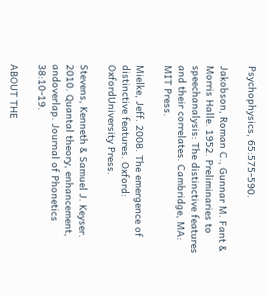Psychophysics, 65:575-590.

Jakobson, Roman C., Gunnar M. Fant & Morris Halle. 1952. Preliminaries to speechanalysis: The distinctive features and their correlates. Cambridge, MA: MIT Press.

Mielke, Jeff. 2008. The emergence of distinctive features. Oxford: OxfordUniversity Press.

Stevens, Kenneth & Samuel J. Keyser. 2010. Quantal theory, enhancement, andoverlap. Journal of Phonetics 38:10-19.

ABOUT THE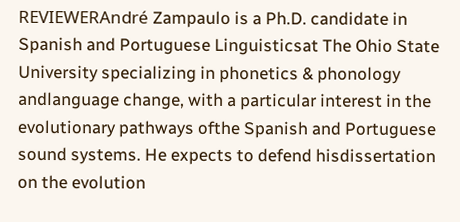REVIEWERAndré Zampaulo is a Ph.D. candidate in Spanish and Portuguese Linguisticsat The Ohio State University specializing in phonetics & phonology andlanguage change, with a particular interest in the evolutionary pathways ofthe Spanish and Portuguese sound systems. He expects to defend hisdissertation on the evolution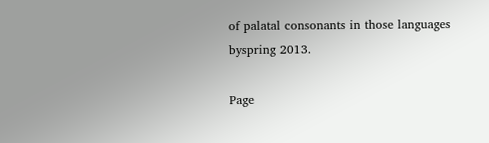of palatal consonants in those languages byspring 2013.

Page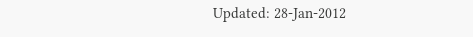Updated: 28-Jan-2012